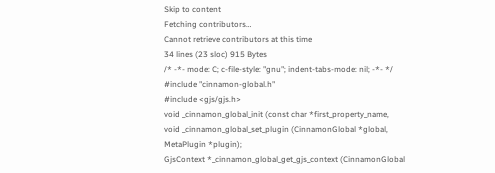Skip to content
Fetching contributors…
Cannot retrieve contributors at this time
34 lines (23 sloc) 915 Bytes
/* -*- mode: C; c-file-style: "gnu"; indent-tabs-mode: nil; -*- */
#include "cinnamon-global.h"
#include <gjs/gjs.h>
void _cinnamon_global_init (const char *first_property_name,
void _cinnamon_global_set_plugin (CinnamonGlobal *global,
MetaPlugin *plugin);
GjsContext *_cinnamon_global_get_gjs_context (CinnamonGlobal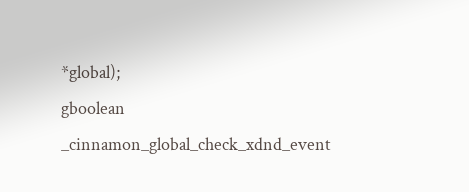*global);
gboolean _cinnamon_global_check_xdnd_event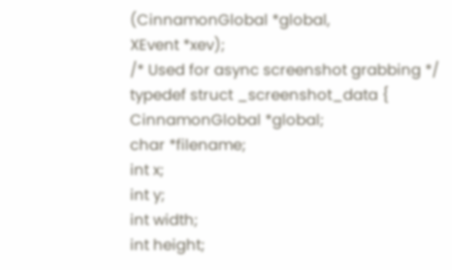(CinnamonGlobal *global,
XEvent *xev);
/* Used for async screenshot grabbing */
typedef struct _screenshot_data {
CinnamonGlobal *global;
char *filename;
int x;
int y;
int width;
int height;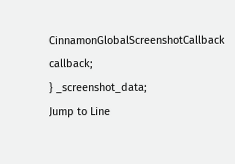CinnamonGlobalScreenshotCallback callback;
} _screenshot_data;
Jump to Line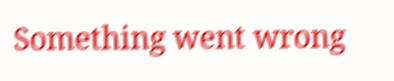Something went wrong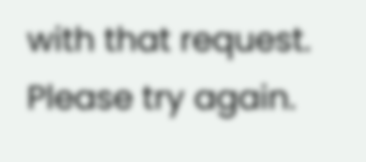with that request. Please try again.